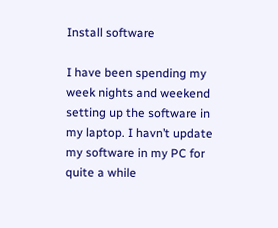Install software

I have been spending my week nights and weekend setting up the software in my laptop. I havn’t update my software in my PC for quite a while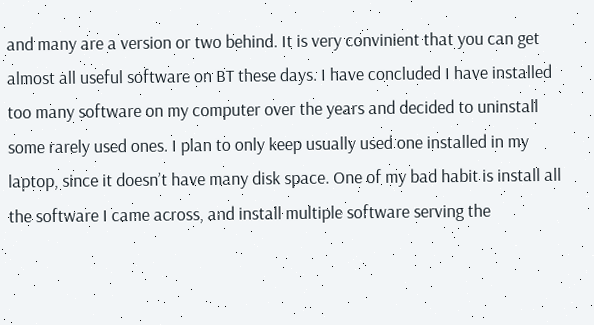and many are a version or two behind. It is very convinient that you can get almost all useful software on BT these days. I have concluded I have installed too many software on my computer over the years and decided to uninstall some rarely used ones. I plan to only keep usually used one installed in my laptop, since it doesn’t have many disk space. One of my bad habit is install all the software I came across, and install multiple software serving the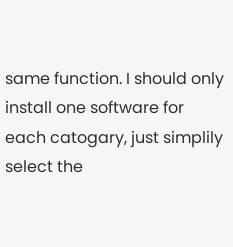same function. I should only install one software for each catogary, just simplily select the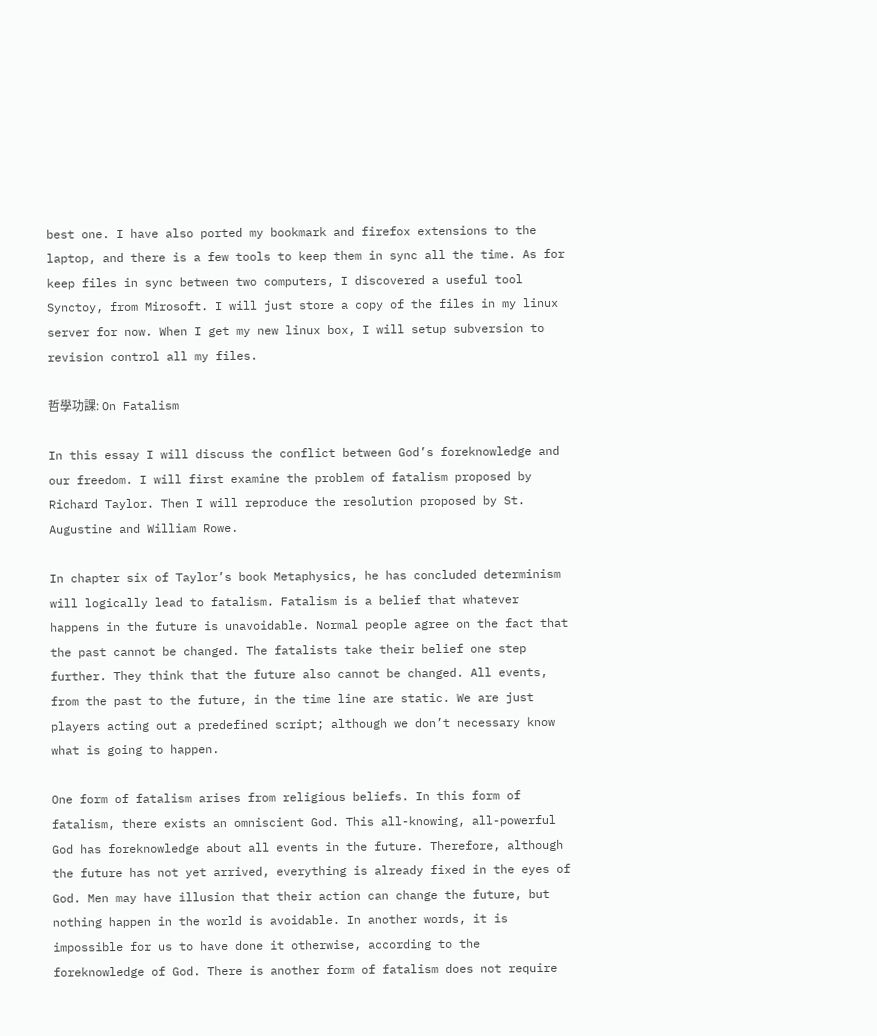best one. I have also ported my bookmark and firefox extensions to the laptop, and there is a few tools to keep them in sync all the time. As for keep files in sync between two computers, I discovered a useful tool Synctoy, from Mirosoft. I will just store a copy of the files in my linux server for now. When I get my new linux box, I will setup subversion to revision control all my files.

哲學功課: On Fatalism

In this essay I will discuss the conflict between God’s foreknowledge and our freedom. I will first examine the problem of fatalism proposed by Richard Taylor. Then I will reproduce the resolution proposed by St. Augustine and William Rowe.

In chapter six of Taylor’s book Metaphysics, he has concluded determinism will logically lead to fatalism. Fatalism is a belief that whatever happens in the future is unavoidable. Normal people agree on the fact that the past cannot be changed. The fatalists take their belief one step further. They think that the future also cannot be changed. All events, from the past to the future, in the time line are static. We are just players acting out a predefined script; although we don’t necessary know what is going to happen.

One form of fatalism arises from religious beliefs. In this form of fatalism, there exists an omniscient God. This all-knowing, all-powerful God has foreknowledge about all events in the future. Therefore, although the future has not yet arrived, everything is already fixed in the eyes of God. Men may have illusion that their action can change the future, but nothing happen in the world is avoidable. In another words, it is impossible for us to have done it otherwise, according to the foreknowledge of God. There is another form of fatalism does not require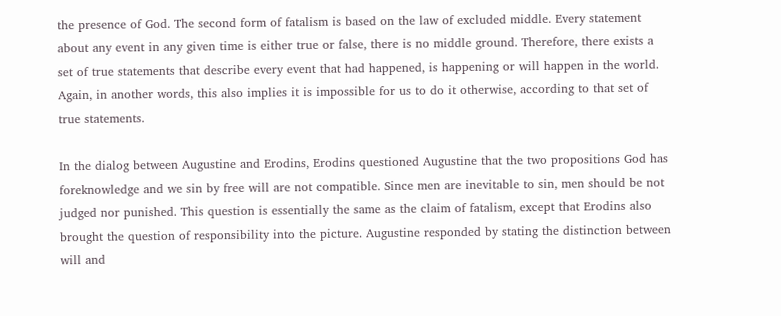the presence of God. The second form of fatalism is based on the law of excluded middle. Every statement about any event in any given time is either true or false, there is no middle ground. Therefore, there exists a set of true statements that describe every event that had happened, is happening or will happen in the world. Again, in another words, this also implies it is impossible for us to do it otherwise, according to that set of true statements.

In the dialog between Augustine and Erodins, Erodins questioned Augustine that the two propositions God has foreknowledge and we sin by free will are not compatible. Since men are inevitable to sin, men should be not judged nor punished. This question is essentially the same as the claim of fatalism, except that Erodins also brought the question of responsibility into the picture. Augustine responded by stating the distinction between will and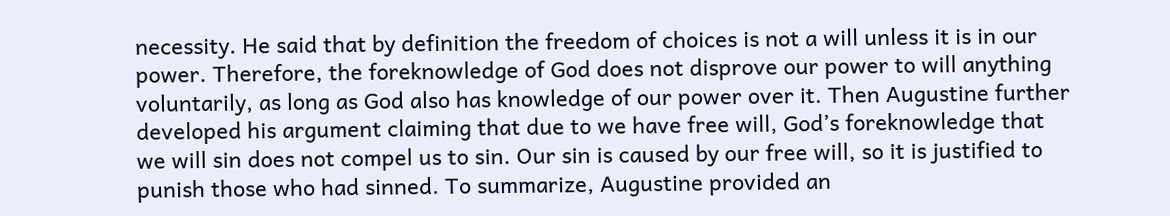necessity. He said that by definition the freedom of choices is not a will unless it is in our power. Therefore, the foreknowledge of God does not disprove our power to will anything voluntarily, as long as God also has knowledge of our power over it. Then Augustine further developed his argument claiming that due to we have free will, God’s foreknowledge that we will sin does not compel us to sin. Our sin is caused by our free will, so it is justified to punish those who had sinned. To summarize, Augustine provided an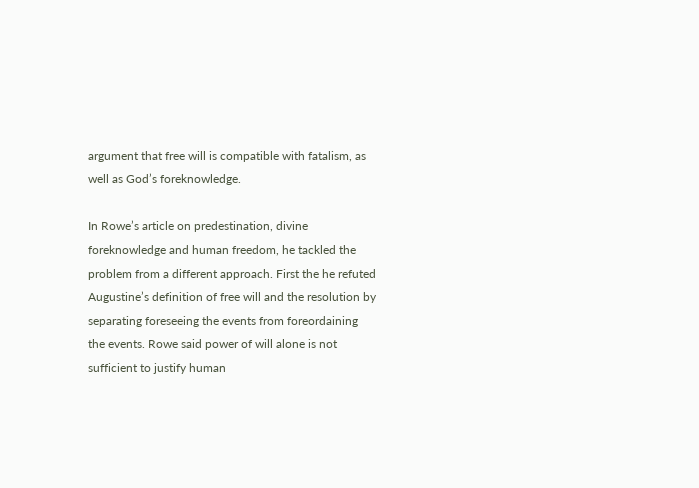argument that free will is compatible with fatalism, as well as God’s foreknowledge.

In Rowe’s article on predestination, divine foreknowledge and human freedom, he tackled the problem from a different approach. First the he refuted Augustine’s definition of free will and the resolution by separating foreseeing the events from foreordaining the events. Rowe said power of will alone is not sufficient to justify human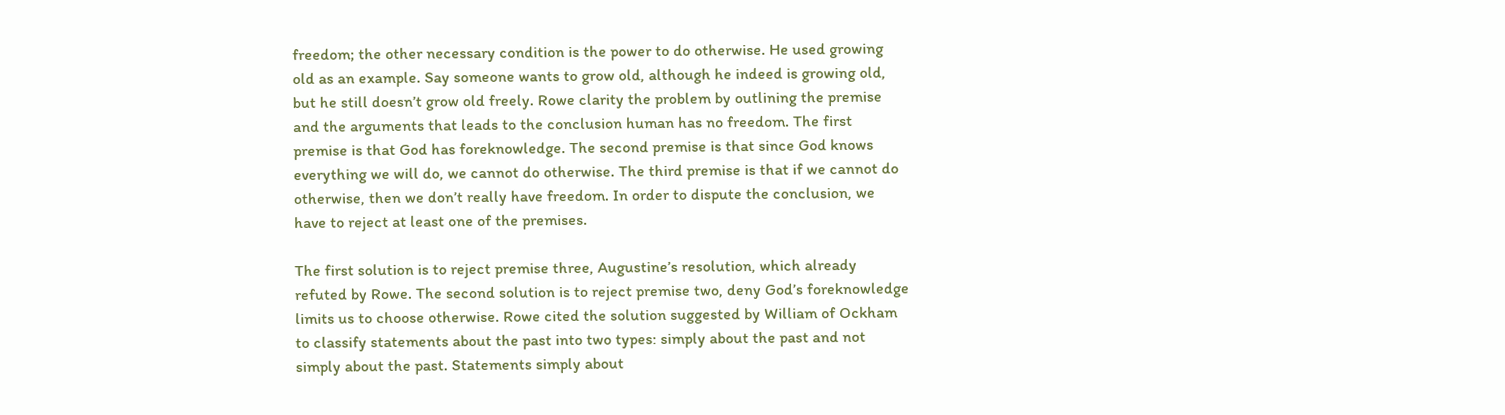freedom; the other necessary condition is the power to do otherwise. He used growing old as an example. Say someone wants to grow old, although he indeed is growing old, but he still doesn’t grow old freely. Rowe clarity the problem by outlining the premise and the arguments that leads to the conclusion human has no freedom. The first premise is that God has foreknowledge. The second premise is that since God knows everything we will do, we cannot do otherwise. The third premise is that if we cannot do otherwise, then we don’t really have freedom. In order to dispute the conclusion, we have to reject at least one of the premises.

The first solution is to reject premise three, Augustine’s resolution, which already refuted by Rowe. The second solution is to reject premise two, deny God’s foreknowledge limits us to choose otherwise. Rowe cited the solution suggested by William of Ockham to classify statements about the past into two types: simply about the past and not simply about the past. Statements simply about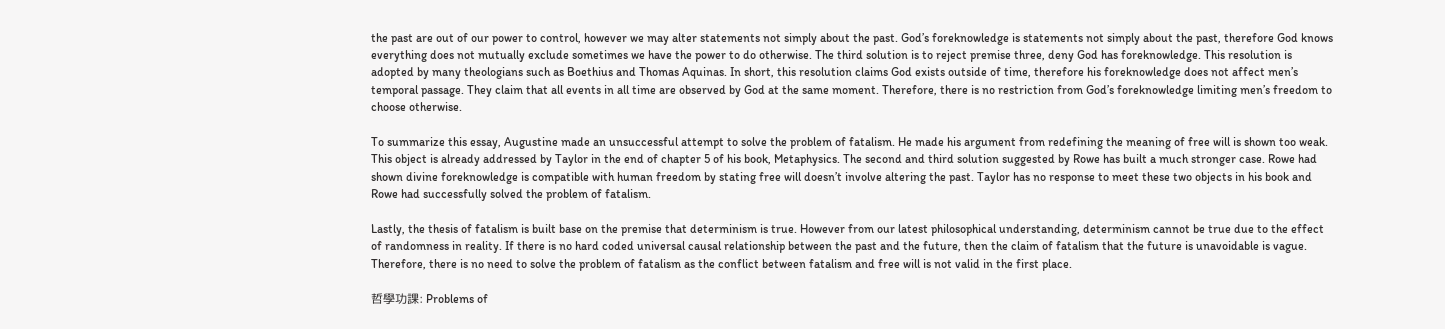the past are out of our power to control, however we may alter statements not simply about the past. God’s foreknowledge is statements not simply about the past, therefore God knows everything does not mutually exclude sometimes we have the power to do otherwise. The third solution is to reject premise three, deny God has foreknowledge. This resolution is adopted by many theologians such as Boethius and Thomas Aquinas. In short, this resolution claims God exists outside of time, therefore his foreknowledge does not affect men’s temporal passage. They claim that all events in all time are observed by God at the same moment. Therefore, there is no restriction from God’s foreknowledge limiting men’s freedom to choose otherwise.

To summarize this essay, Augustine made an unsuccessful attempt to solve the problem of fatalism. He made his argument from redefining the meaning of free will is shown too weak. This object is already addressed by Taylor in the end of chapter 5 of his book, Metaphysics. The second and third solution suggested by Rowe has built a much stronger case. Rowe had shown divine foreknowledge is compatible with human freedom by stating free will doesn’t involve altering the past. Taylor has no response to meet these two objects in his book and Rowe had successfully solved the problem of fatalism.

Lastly, the thesis of fatalism is built base on the premise that determinism is true. However from our latest philosophical understanding, determinism cannot be true due to the effect of randomness in reality. If there is no hard coded universal causal relationship between the past and the future, then the claim of fatalism that the future is unavoidable is vague. Therefore, there is no need to solve the problem of fatalism as the conflict between fatalism and free will is not valid in the first place.

哲學功課: Problems of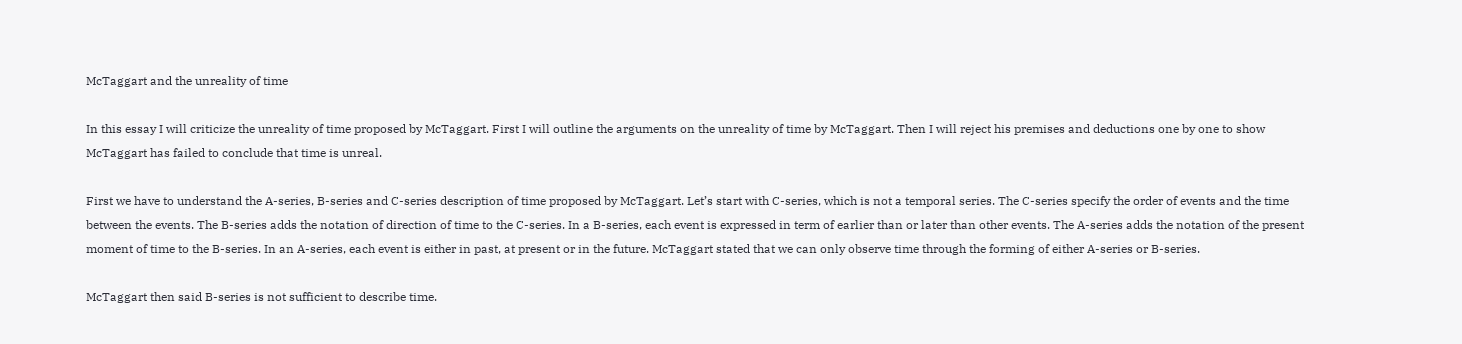McTaggart and the unreality of time

In this essay I will criticize the unreality of time proposed by McTaggart. First I will outline the arguments on the unreality of time by McTaggart. Then I will reject his premises and deductions one by one to show McTaggart has failed to conclude that time is unreal.

First we have to understand the A-series, B-series and C-series description of time proposed by McTaggart. Let’s start with C-series, which is not a temporal series. The C-series specify the order of events and the time between the events. The B-series adds the notation of direction of time to the C-series. In a B-series, each event is expressed in term of earlier than or later than other events. The A-series adds the notation of the present moment of time to the B-series. In an A-series, each event is either in past, at present or in the future. McTaggart stated that we can only observe time through the forming of either A-series or B-series.

McTaggart then said B-series is not sufficient to describe time.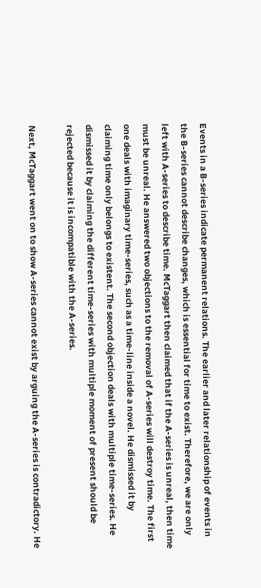Events in a B-series indicate permanent relations. The earlier and later relationship of events in the B-series cannot describe changes, which is essential for time to exist. Therefore, we are only left with A-series to describe time. McTaggart then claimed that if the A-series is unreal, then time must be unreal. He answered two objections to the removal of A-series will destroy time. The first one deals with imaginary time-series, such as a time-line inside a novel. He dismissed it by claiming time only belongs to existent. The second objection deals with multiple time-series. He dismissed it by claiming the different time-series with multiple moment of present should be rejected because it is incompatible with the A-series.

Next, McTaggart went on to show A-series cannot exist by arguing the A-series is contradictory. He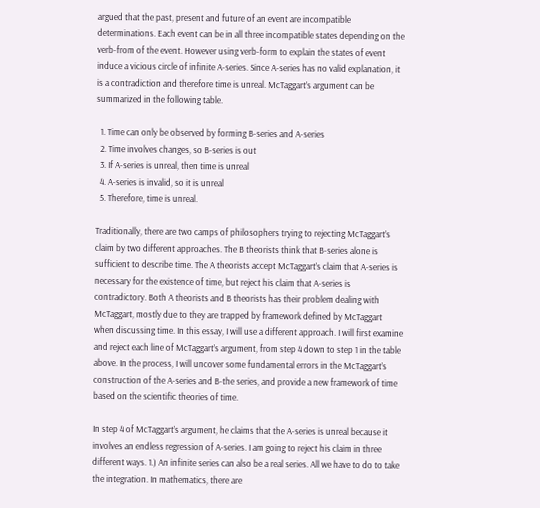argued that the past, present and future of an event are incompatible determinations. Each event can be in all three incompatible states depending on the verb-from of the event. However using verb-form to explain the states of event induce a vicious circle of infinite A-series. Since A-series has no valid explanation, it is a contradiction and therefore time is unreal. McTaggart’s argument can be summarized in the following table.

  1. Time can only be observed by forming B-series and A-series
  2. Time involves changes, so B-series is out
  3. If A-series is unreal, then time is unreal
  4. A-series is invalid, so it is unreal
  5. Therefore, time is unreal.

Traditionally, there are two camps of philosophers trying to rejecting McTaggart’s claim by two different approaches. The B theorists think that B-series alone is sufficient to describe time. The A theorists accept McTaggart’s claim that A-series is necessary for the existence of time, but reject his claim that A-series is contradictory. Both A theorists and B theorists has their problem dealing with McTaggart, mostly due to they are trapped by framework defined by McTaggart when discussing time. In this essay, I will use a different approach. I will first examine and reject each line of McTaggart’s argument, from step 4 down to step 1 in the table above. In the process, I will uncover some fundamental errors in the McTaggart’s construction of the A-series and B-the series, and provide a new framework of time based on the scientific theories of time.

In step 4 of McTaggart’s argument, he claims that the A-series is unreal because it involves an endless regression of A-series. I am going to reject his claim in three different ways. 1.) An infinite series can also be a real series. All we have to do to take the integration. In mathematics, there are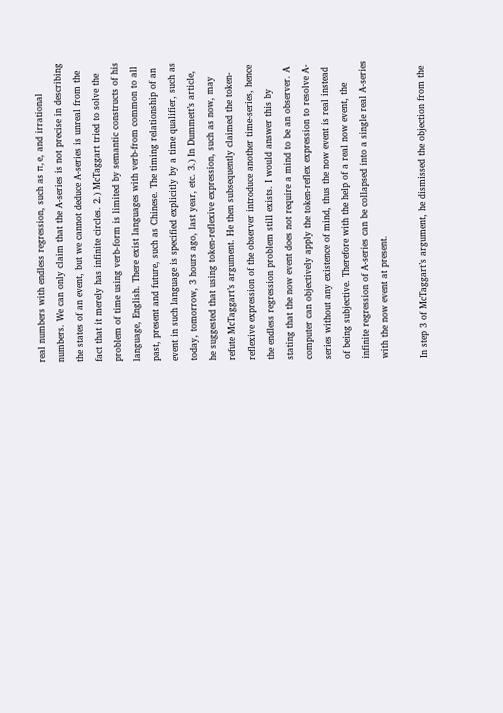real numbers with endless regression, such as π, e, and irrational numbers. We can only claim that the A-series is not precise in describing the states of an event, but we cannot deduce A-series is unreal from the fact that it merely has infinite circles. 2.) McTaggart tried to solve the problem of time using verb-form is limited by semantic constructs of his language, English. There exist languages with verb-from common to all past, present and future, such as Chinese. The timing relationship of an event in such language is specified explicitly by a time qualifier, such as today, tomorrow, 3 hours ago, last year, etc. 3.) In Dummett’s article, he suggested that using token-reflexive expression, such as now, may refute McTaggart’s argument. He then subsequently claimed the token-reflexive expression of the observer introduce another time-series, hence the endless regression problem still exists. I would answer this by stating that the now event does not require a mind to be an observer. A computer can objectively apply the token-reflex expression to resolve A-series without any existence of mind, thus the now event is real instead of being subjective. Therefore with the help of a real now event, the infinite regression of A-series can be collapsed into a single real A-series with the now event at present.

In step 3 of McTaggart’s argument, he dismissed the objection from the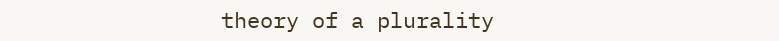theory of a plurality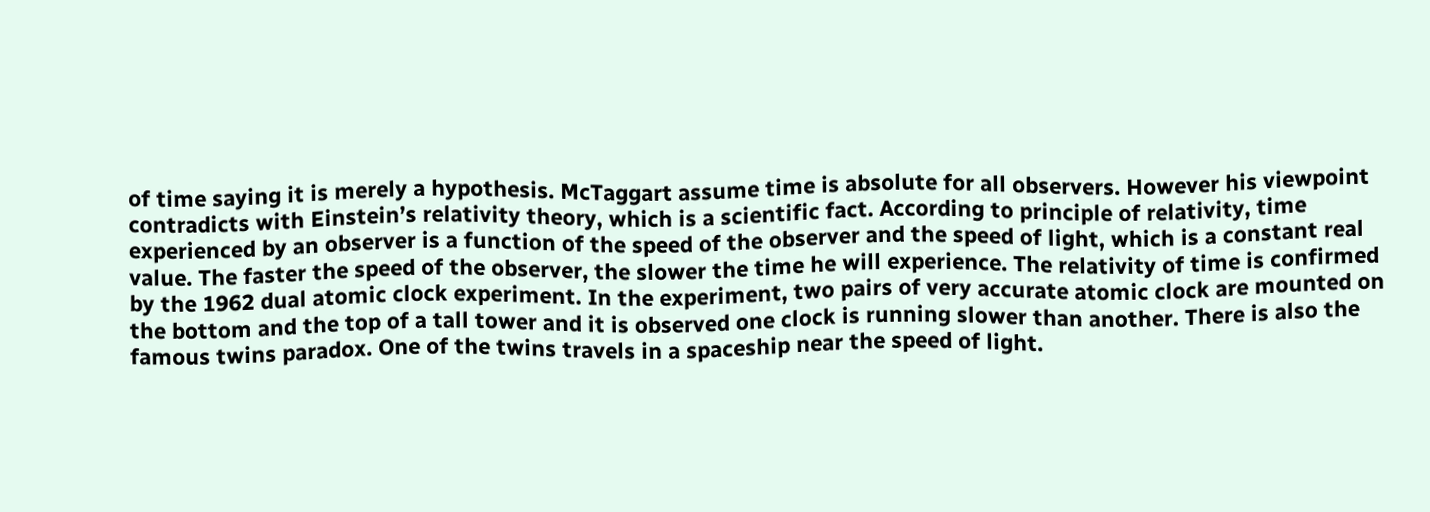of time saying it is merely a hypothesis. McTaggart assume time is absolute for all observers. However his viewpoint contradicts with Einstein’s relativity theory, which is a scientific fact. According to principle of relativity, time experienced by an observer is a function of the speed of the observer and the speed of light, which is a constant real value. The faster the speed of the observer, the slower the time he will experience. The relativity of time is confirmed by the 1962 dual atomic clock experiment. In the experiment, two pairs of very accurate atomic clock are mounted on the bottom and the top of a tall tower and it is observed one clock is running slower than another. There is also the famous twins paradox. One of the twins travels in a spaceship near the speed of light.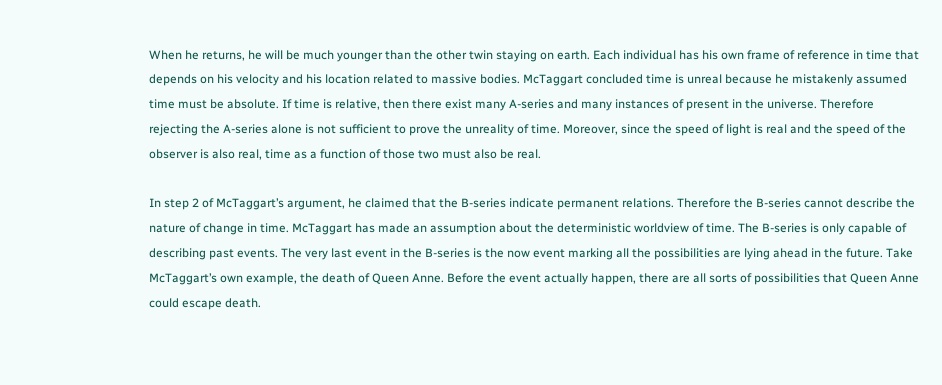When he returns, he will be much younger than the other twin staying on earth. Each individual has his own frame of reference in time that depends on his velocity and his location related to massive bodies. McTaggart concluded time is unreal because he mistakenly assumed time must be absolute. If time is relative, then there exist many A-series and many instances of present in the universe. Therefore rejecting the A-series alone is not sufficient to prove the unreality of time. Moreover, since the speed of light is real and the speed of the observer is also real, time as a function of those two must also be real.

In step 2 of McTaggart’s argument, he claimed that the B-series indicate permanent relations. Therefore the B-series cannot describe the nature of change in time. McTaggart has made an assumption about the deterministic worldview of time. The B-series is only capable of describing past events. The very last event in the B-series is the now event marking all the possibilities are lying ahead in the future. Take McTaggart’s own example, the death of Queen Anne. Before the event actually happen, there are all sorts of possibilities that Queen Anne could escape death.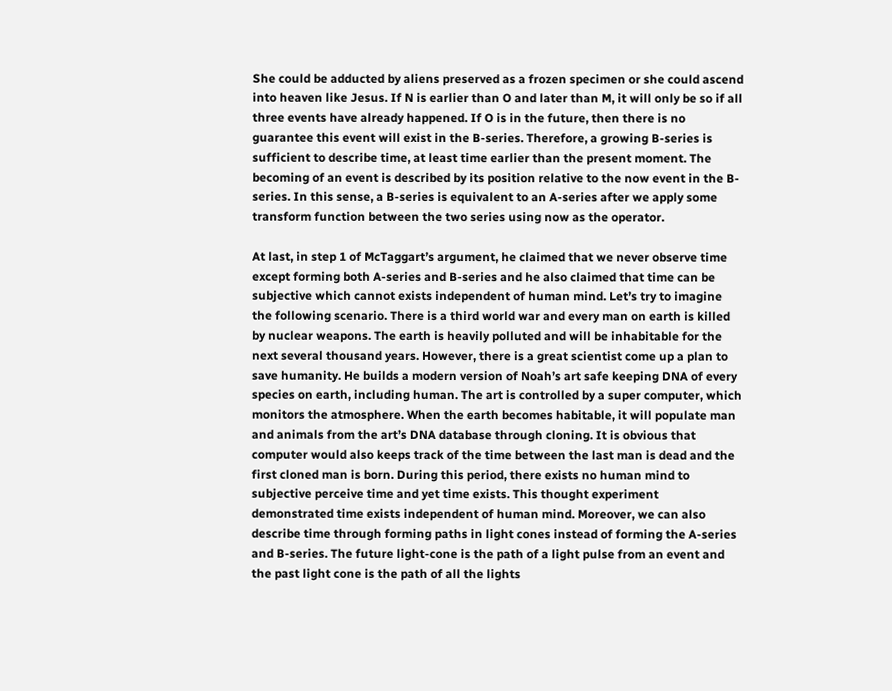She could be adducted by aliens preserved as a frozen specimen or she could ascend into heaven like Jesus. If N is earlier than O and later than M, it will only be so if all three events have already happened. If O is in the future, then there is no guarantee this event will exist in the B-series. Therefore, a growing B-series is sufficient to describe time, at least time earlier than the present moment. The becoming of an event is described by its position relative to the now event in the B-series. In this sense, a B-series is equivalent to an A-series after we apply some transform function between the two series using now as the operator.

At last, in step 1 of McTaggart’s argument, he claimed that we never observe time except forming both A-series and B-series and he also claimed that time can be subjective which cannot exists independent of human mind. Let’s try to imagine the following scenario. There is a third world war and every man on earth is killed by nuclear weapons. The earth is heavily polluted and will be inhabitable for the next several thousand years. However, there is a great scientist come up a plan to save humanity. He builds a modern version of Noah’s art safe keeping DNA of every species on earth, including human. The art is controlled by a super computer, which monitors the atmosphere. When the earth becomes habitable, it will populate man and animals from the art’s DNA database through cloning. It is obvious that computer would also keeps track of the time between the last man is dead and the first cloned man is born. During this period, there exists no human mind to subjective perceive time and yet time exists. This thought experiment demonstrated time exists independent of human mind. Moreover, we can also describe time through forming paths in light cones instead of forming the A-series and B-series. The future light-cone is the path of a light pulse from an event and the past light cone is the path of all the lights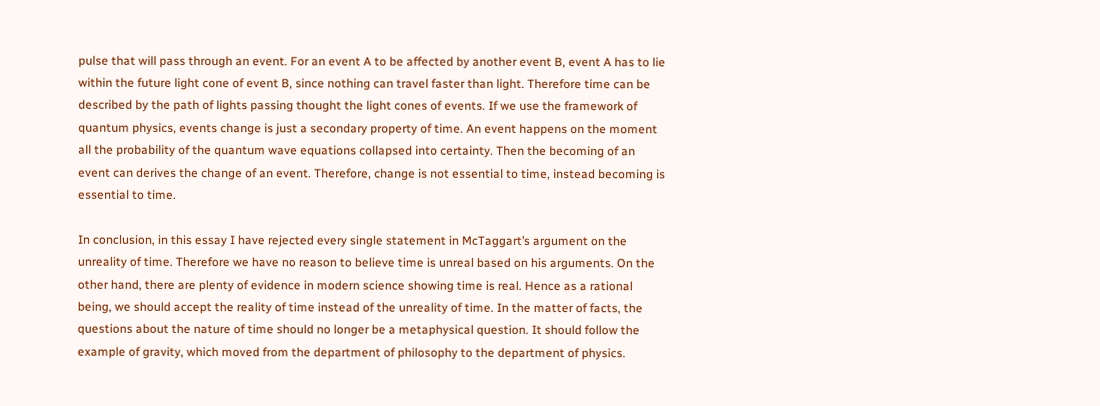pulse that will pass through an event. For an event A to be affected by another event B, event A has to lie within the future light cone of event B, since nothing can travel faster than light. Therefore time can be described by the path of lights passing thought the light cones of events. If we use the framework of quantum physics, events change is just a secondary property of time. An event happens on the moment all the probability of the quantum wave equations collapsed into certainty. Then the becoming of an event can derives the change of an event. Therefore, change is not essential to time, instead becoming is essential to time.

In conclusion, in this essay I have rejected every single statement in McTaggart’s argument on the unreality of time. Therefore we have no reason to believe time is unreal based on his arguments. On the other hand, there are plenty of evidence in modern science showing time is real. Hence as a rational being, we should accept the reality of time instead of the unreality of time. In the matter of facts, the questions about the nature of time should no longer be a metaphysical question. It should follow the example of gravity, which moved from the department of philosophy to the department of physics.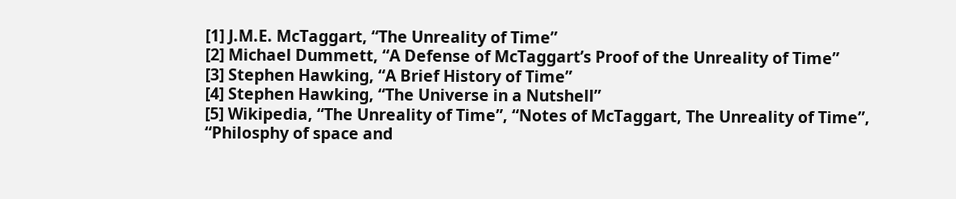[1] J.M.E. McTaggart, “The Unreality of Time”
[2] Michael Dummett, “A Defense of McTaggart’s Proof of the Unreality of Time”
[3] Stephen Hawking, “A Brief History of Time”
[4] Stephen Hawking, “The Universe in a Nutshell”
[5] Wikipedia, “The Unreality of Time”, “Notes of McTaggart, The Unreality of Time”, “Philosphy of space and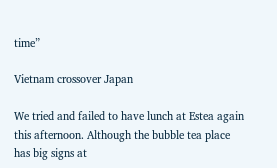time”

Vietnam crossover Japan

We tried and failed to have lunch at Estea again this afternoon. Although the bubble tea place has big signs at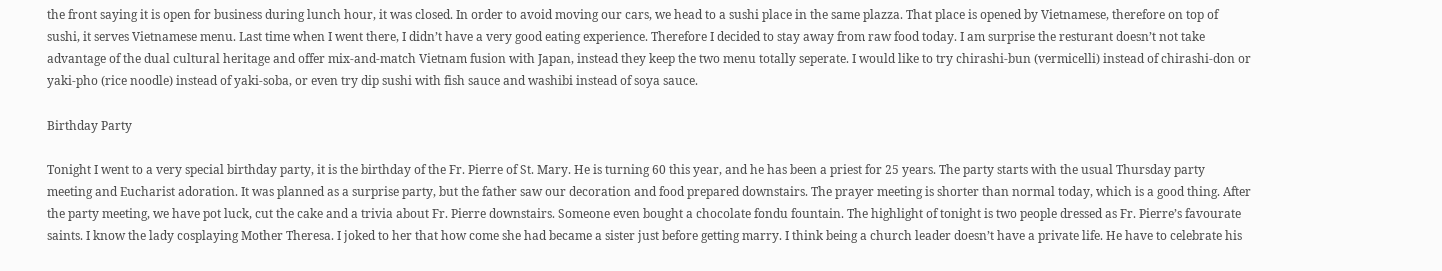the front saying it is open for business during lunch hour, it was closed. In order to avoid moving our cars, we head to a sushi place in the same plazza. That place is opened by Vietnamese, therefore on top of sushi, it serves Vietnamese menu. Last time when I went there, I didn’t have a very good eating experience. Therefore I decided to stay away from raw food today. I am surprise the resturant doesn’t not take advantage of the dual cultural heritage and offer mix-and-match Vietnam fusion with Japan, instead they keep the two menu totally seperate. I would like to try chirashi-bun (vermicelli) instead of chirashi-don or yaki-pho (rice noodle) instead of yaki-soba, or even try dip sushi with fish sauce and washibi instead of soya sauce.

Birthday Party

Tonight I went to a very special birthday party, it is the birthday of the Fr. Pierre of St. Mary. He is turning 60 this year, and he has been a priest for 25 years. The party starts with the usual Thursday party meeting and Eucharist adoration. It was planned as a surprise party, but the father saw our decoration and food prepared downstairs. The prayer meeting is shorter than normal today, which is a good thing. After the party meeting, we have pot luck, cut the cake and a trivia about Fr. Pierre downstairs. Someone even bought a chocolate fondu fountain. The highlight of tonight is two people dressed as Fr. Pierre’s favourate saints. I know the lady cosplaying Mother Theresa. I joked to her that how come she had became a sister just before getting marry. I think being a church leader doesn’t have a private life. He have to celebrate his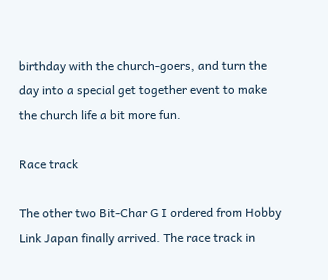birthday with the church-goers, and turn the day into a special get together event to make the church life a bit more fun.

Race track

The other two Bit-Char G I ordered from Hobby Link Japan finally arrived. The race track in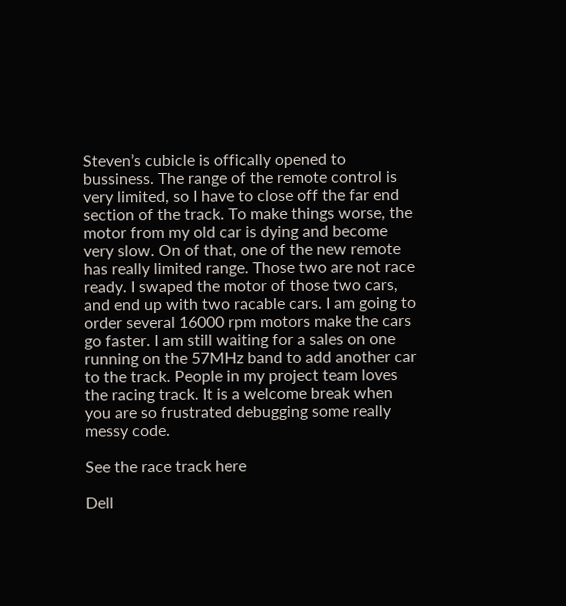Steven’s cubicle is offically opened to bussiness. The range of the remote control is very limited, so I have to close off the far end section of the track. To make things worse, the motor from my old car is dying and become very slow. On of that, one of the new remote has really limited range. Those two are not race ready. I swaped the motor of those two cars, and end up with two racable cars. I am going to order several 16000 rpm motors make the cars go faster. I am still waiting for a sales on one running on the 57MHz band to add another car to the track. People in my project team loves the racing track. It is a welcome break when you are so frustrated debugging some really messy code.

See the race track here

Dell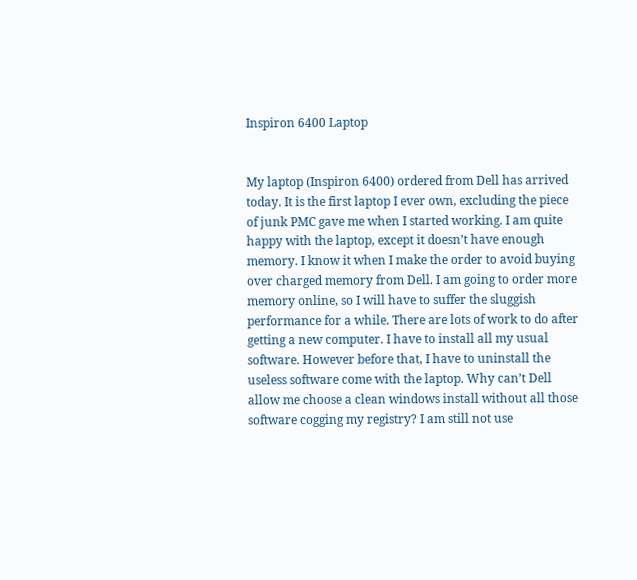Inspiron 6400 Laptop


My laptop (Inspiron 6400) ordered from Dell has arrived today. It is the first laptop I ever own, excluding the piece of junk PMC gave me when I started working. I am quite happy with the laptop, except it doesn’t have enough memory. I know it when I make the order to avoid buying over charged memory from Dell. I am going to order more memory online, so I will have to suffer the sluggish performance for a while. There are lots of work to do after getting a new computer. I have to install all my usual software. However before that, I have to uninstall the useless software come with the laptop. Why can’t Dell allow me choose a clean windows install without all those software cogging my registry? I am still not use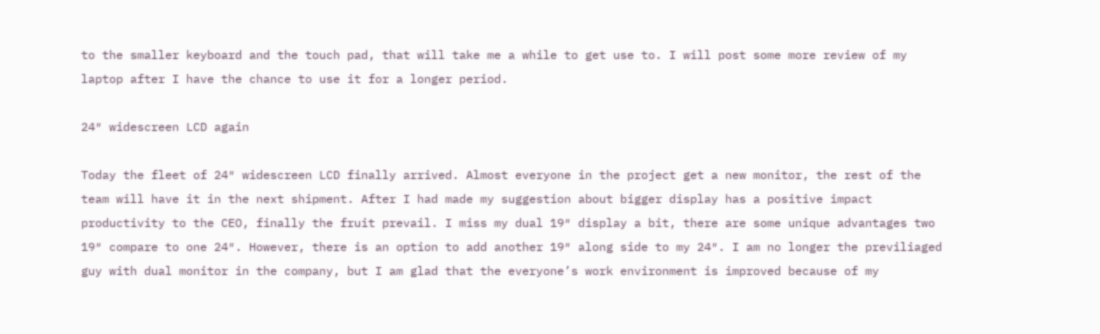to the smaller keyboard and the touch pad, that will take me a while to get use to. I will post some more review of my laptop after I have the chance to use it for a longer period.

24″ widescreen LCD again

Today the fleet of 24″ widescreen LCD finally arrived. Almost everyone in the project get a new monitor, the rest of the team will have it in the next shipment. After I had made my suggestion about bigger display has a positive impact productivity to the CEO, finally the fruit prevail. I miss my dual 19″ display a bit, there are some unique advantages two 19″ compare to one 24″. However, there is an option to add another 19″ along side to my 24″. I am no longer the previliaged guy with dual monitor in the company, but I am glad that the everyone’s work environment is improved because of my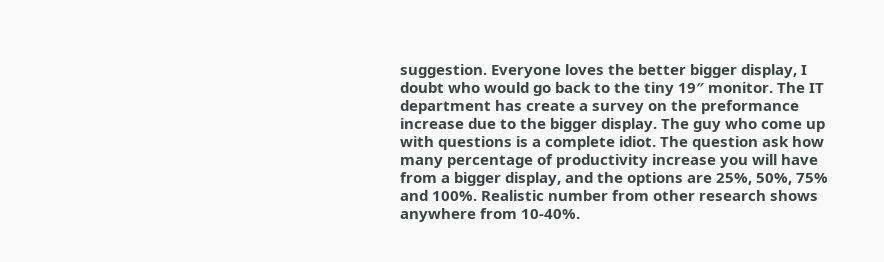suggestion. Everyone loves the better bigger display, I doubt who would go back to the tiny 19″ monitor. The IT department has create a survey on the preformance increase due to the bigger display. The guy who come up with questions is a complete idiot. The question ask how many percentage of productivity increase you will have from a bigger display, and the options are 25%, 50%, 75% and 100%. Realistic number from other research shows anywhere from 10-40%.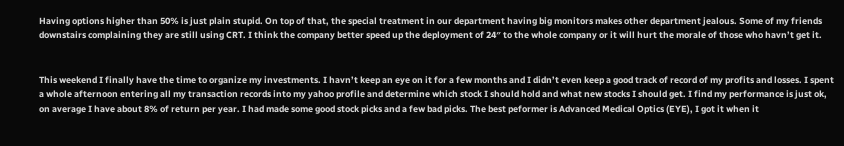Having options higher than 50% is just plain stupid. On top of that, the special treatment in our department having big monitors makes other department jealous. Some of my friends downstairs complaining they are still using CRT. I think the company better speed up the deployment of 24″ to the whole company or it will hurt the morale of those who havn’t get it.


This weekend I finally have the time to organize my investments. I havn’t keep an eye on it for a few months and I didn’t even keep a good track of record of my profits and losses. I spent a whole afternoon entering all my transaction records into my yahoo profile and determine which stock I should hold and what new stocks I should get. I find my performance is just ok, on average I have about 8% of return per year. I had made some good stock picks and a few bad picks. The best peformer is Advanced Medical Optics (EYE), I got it when it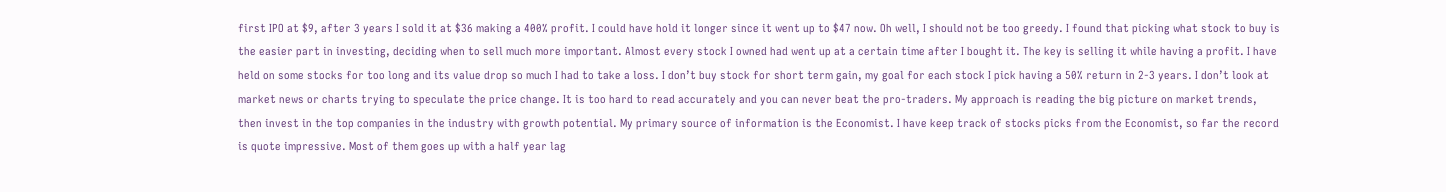first IPO at $9, after 3 years I sold it at $36 making a 400% profit. I could have hold it longer since it went up to $47 now. Oh well, I should not be too greedy. I found that picking what stock to buy is the easier part in investing, deciding when to sell much more important. Almost every stock I owned had went up at a certain time after I bought it. The key is selling it while having a profit. I have held on some stocks for too long and its value drop so much I had to take a loss. I don’t buy stock for short term gain, my goal for each stock I pick having a 50% return in 2-3 years. I don’t look at market news or charts trying to speculate the price change. It is too hard to read accurately and you can never beat the pro-traders. My approach is reading the big picture on market trends, then invest in the top companies in the industry with growth potential. My primary source of information is the Economist. I have keep track of stocks picks from the Economist, so far the record is quote impressive. Most of them goes up with a half year lag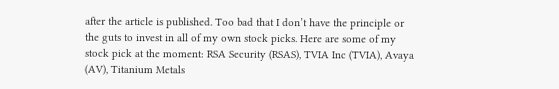after the article is published. Too bad that I don’t have the principle or the guts to invest in all of my own stock picks. Here are some of my stock pick at the moment: RSA Security (RSAS), TVIA Inc (TVIA), Avaya (AV), Titanium Metals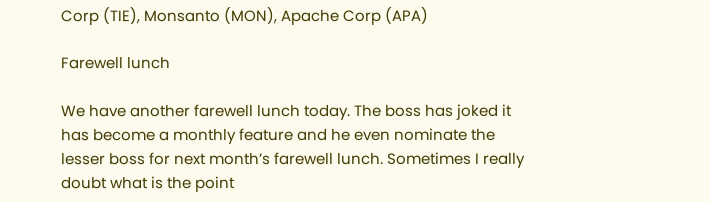Corp (TIE), Monsanto (MON), Apache Corp (APA)

Farewell lunch

We have another farewell lunch today. The boss has joked it has become a monthly feature and he even nominate the lesser boss for next month’s farewell lunch. Sometimes I really doubt what is the point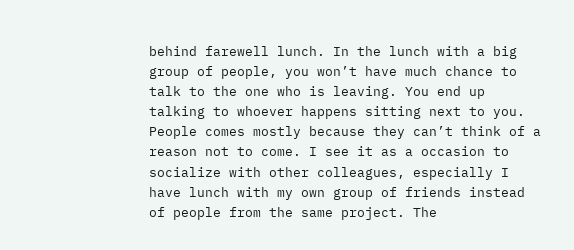behind farewell lunch. In the lunch with a big group of people, you won’t have much chance to talk to the one who is leaving. You end up talking to whoever happens sitting next to you. People comes mostly because they can’t think of a reason not to come. I see it as a occasion to socialize with other colleagues, especially I have lunch with my own group of friends instead of people from the same project. The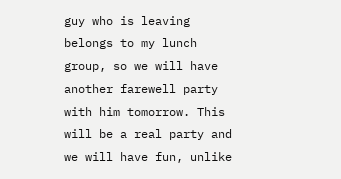guy who is leaving belongs to my lunch group, so we will have another farewell party with him tomorrow. This will be a real party and we will have fun, unlike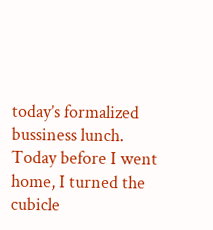today’s formalized bussiness lunch. Today before I went home, I turned the cubicle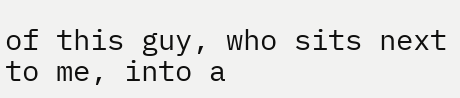of this guy, who sits next to me, into a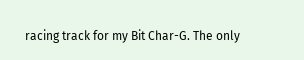racing track for my Bit Char-G. The only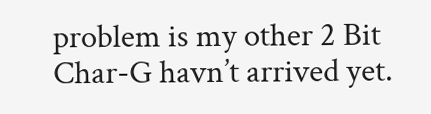problem is my other 2 Bit Char-G havn’t arrived yet.